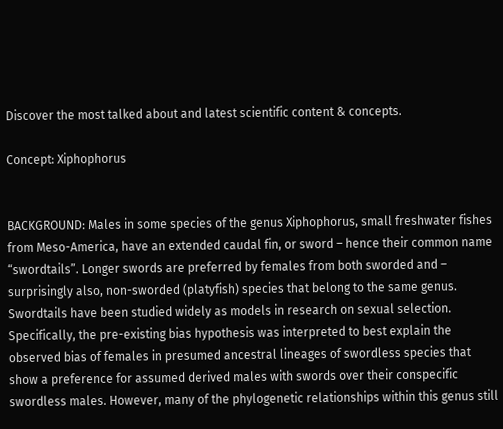Discover the most talked about and latest scientific content & concepts.

Concept: Xiphophorus


BACKGROUND: Males in some species of the genus Xiphophorus, small freshwater fishes from Meso-America, have an extended caudal fin, or sword – hence their common name “swordtails”. Longer swords are preferred by females from both sworded and – surprisingly also, non-sworded (platyfish) species that belong to the same genus. Swordtails have been studied widely as models in research on sexual selection. Specifically, the pre-existing bias hypothesis was interpreted to best explain the observed bias of females in presumed ancestral lineages of swordless species that show a preference for assumed derived males with swords over their conspecific swordless males. However, many of the phylogenetic relationships within this genus still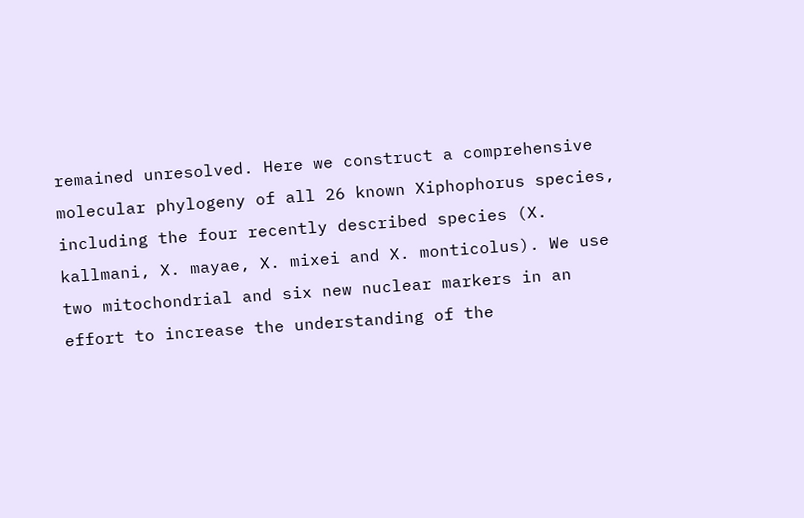remained unresolved. Here we construct a comprehensive molecular phylogeny of all 26 known Xiphophorus species, including the four recently described species (X. kallmani, X. mayae, X. mixei and X. monticolus). We use two mitochondrial and six new nuclear markers in an effort to increase the understanding of the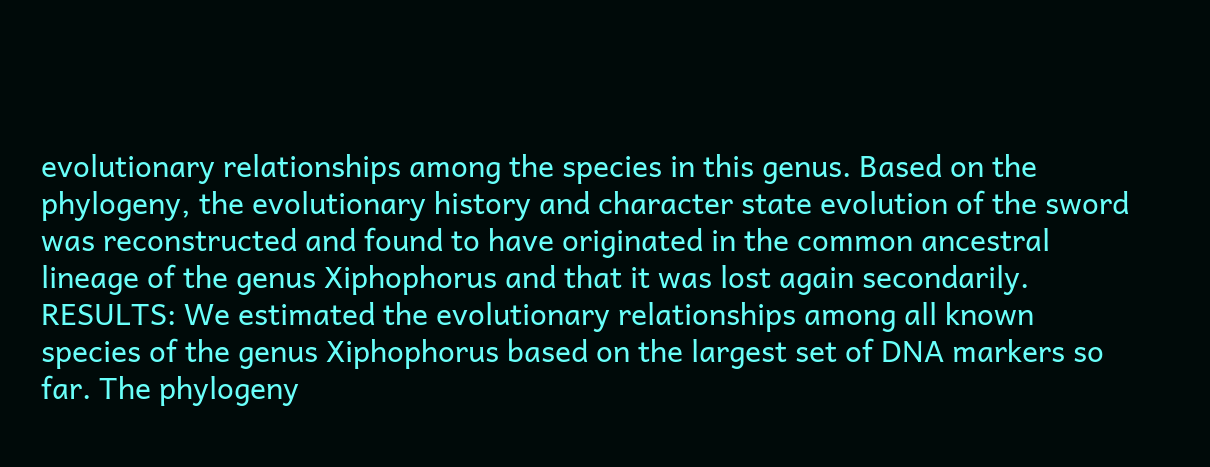evolutionary relationships among the species in this genus. Based on the phylogeny, the evolutionary history and character state evolution of the sword was reconstructed and found to have originated in the common ancestral lineage of the genus Xiphophorus and that it was lost again secondarily. RESULTS: We estimated the evolutionary relationships among all known species of the genus Xiphophorus based on the largest set of DNA markers so far. The phylogeny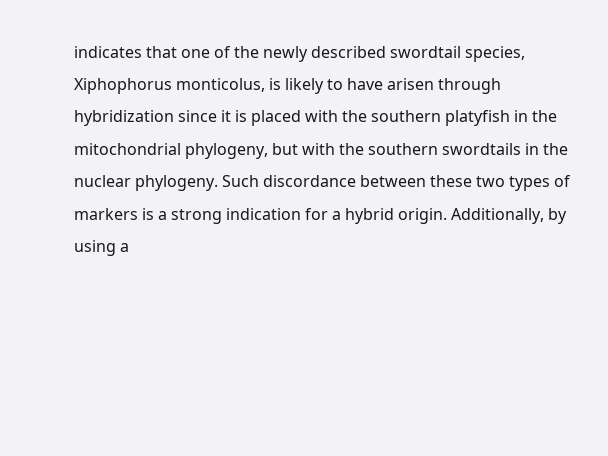indicates that one of the newly described swordtail species, Xiphophorus monticolus, is likely to have arisen through hybridization since it is placed with the southern platyfish in the mitochondrial phylogeny, but with the southern swordtails in the nuclear phylogeny. Such discordance between these two types of markers is a strong indication for a hybrid origin. Additionally, by using a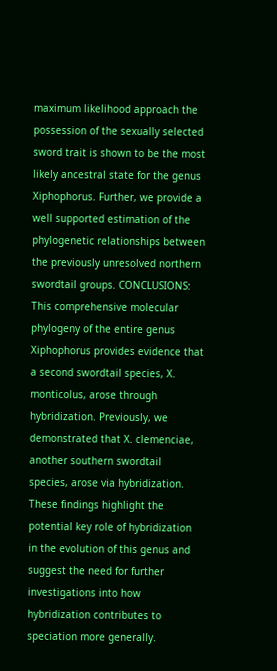maximum likelihood approach the possession of the sexually selected sword trait is shown to be the most likely ancestral state for the genus Xiphophorus. Further, we provide a well supported estimation of the phylogenetic relationships between the previously unresolved northern swordtail groups. CONCLUSIONS: This comprehensive molecular phylogeny of the entire genus Xiphophorus provides evidence that a second swordtail species, X. monticolus, arose through hybridization. Previously, we demonstrated that X. clemenciae, another southern swordtail species, arose via hybridization. These findings highlight the potential key role of hybridization in the evolution of this genus and suggest the need for further investigations into how hybridization contributes to speciation more generally.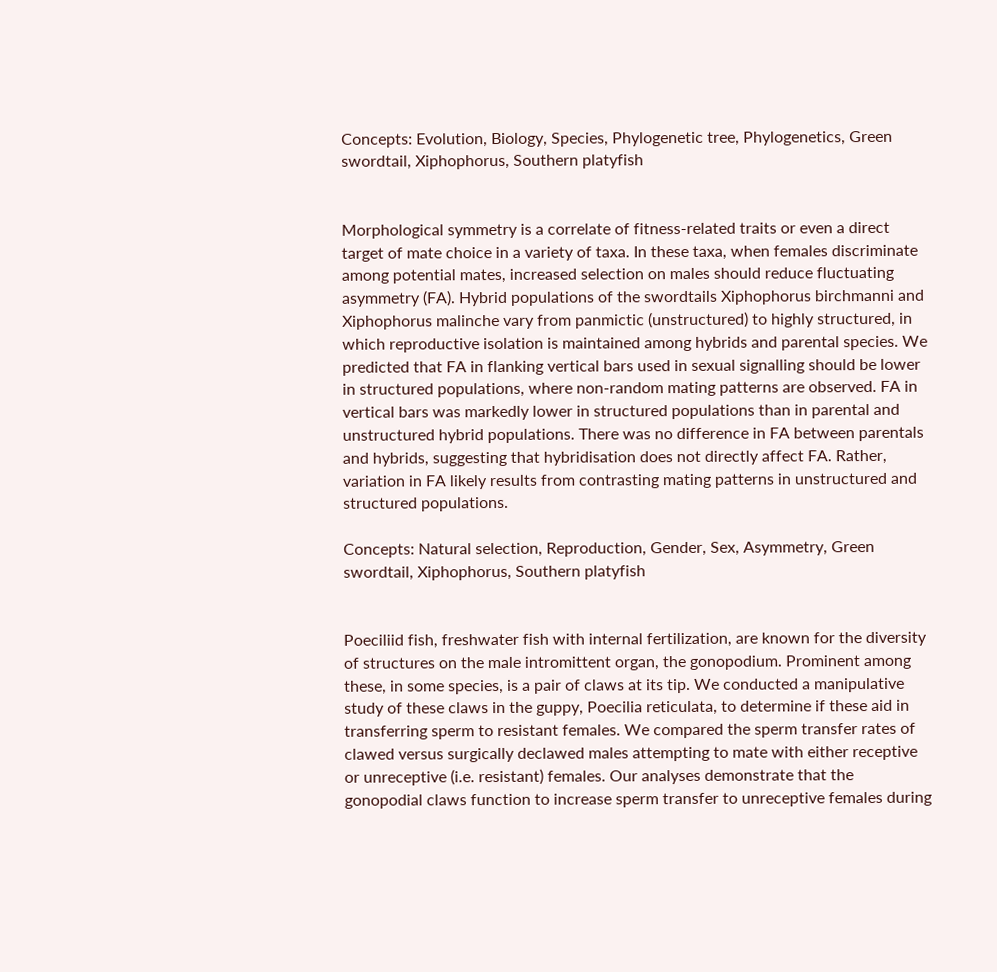Concepts: Evolution, Biology, Species, Phylogenetic tree, Phylogenetics, Green swordtail, Xiphophorus, Southern platyfish


Morphological symmetry is a correlate of fitness-related traits or even a direct target of mate choice in a variety of taxa. In these taxa, when females discriminate among potential mates, increased selection on males should reduce fluctuating asymmetry (FA). Hybrid populations of the swordtails Xiphophorus birchmanni and Xiphophorus malinche vary from panmictic (unstructured) to highly structured, in which reproductive isolation is maintained among hybrids and parental species. We predicted that FA in flanking vertical bars used in sexual signalling should be lower in structured populations, where non-random mating patterns are observed. FA in vertical bars was markedly lower in structured populations than in parental and unstructured hybrid populations. There was no difference in FA between parentals and hybrids, suggesting that hybridisation does not directly affect FA. Rather, variation in FA likely results from contrasting mating patterns in unstructured and structured populations.

Concepts: Natural selection, Reproduction, Gender, Sex, Asymmetry, Green swordtail, Xiphophorus, Southern platyfish


Poeciliid fish, freshwater fish with internal fertilization, are known for the diversity of structures on the male intromittent organ, the gonopodium. Prominent among these, in some species, is a pair of claws at its tip. We conducted a manipulative study of these claws in the guppy, Poecilia reticulata, to determine if these aid in transferring sperm to resistant females. We compared the sperm transfer rates of clawed versus surgically declawed males attempting to mate with either receptive or unreceptive (i.e. resistant) females. Our analyses demonstrate that the gonopodial claws function to increase sperm transfer to unreceptive females during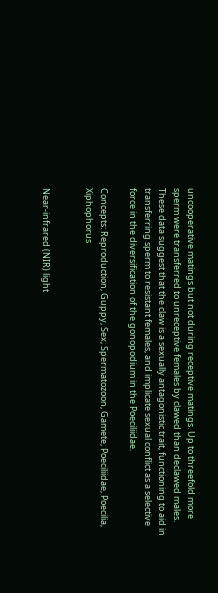uncooperative matings but not during receptive matings. Up to threefold more sperm were transferred to unreceptive females by clawed than declawed males. These data suggest that the claw is a sexually antagonistic trait, functioning to aid in transferring sperm to resistant females, and implicate sexual conflict as a selective force in the diversification of the gonopodium in the Poeciliidae.

Concepts: Reproduction, Guppy, Sex, Spermatozoon, Gamete, Poeciliidae, Poecilia, Xiphophorus


Near-infrared (NIR) light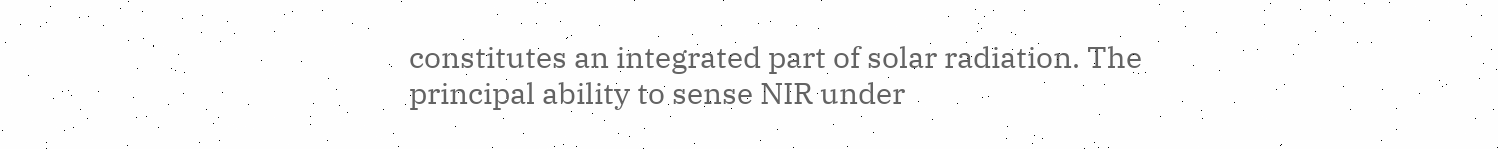constitutes an integrated part of solar radiation. The principal ability to sense NIR under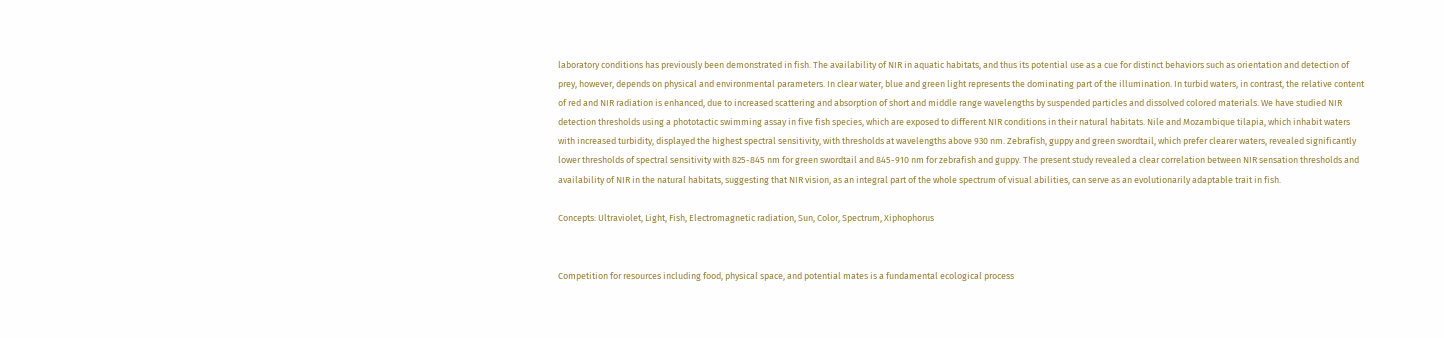laboratory conditions has previously been demonstrated in fish. The availability of NIR in aquatic habitats, and thus its potential use as a cue for distinct behaviors such as orientation and detection of prey, however, depends on physical and environmental parameters. In clear water, blue and green light represents the dominating part of the illumination. In turbid waters, in contrast, the relative content of red and NIR radiation is enhanced, due to increased scattering and absorption of short and middle range wavelengths by suspended particles and dissolved colored materials. We have studied NIR detection thresholds using a phototactic swimming assay in five fish species, which are exposed to different NIR conditions in their natural habitats. Nile and Mozambique tilapia, which inhabit waters with increased turbidity, displayed the highest spectral sensitivity, with thresholds at wavelengths above 930 nm. Zebrafish, guppy and green swordtail, which prefer clearer waters, revealed significantly lower thresholds of spectral sensitivity with 825-845 nm for green swordtail and 845-910 nm for zebrafish and guppy. The present study revealed a clear correlation between NIR sensation thresholds and availability of NIR in the natural habitats, suggesting that NIR vision, as an integral part of the whole spectrum of visual abilities, can serve as an evolutionarily adaptable trait in fish.

Concepts: Ultraviolet, Light, Fish, Electromagnetic radiation, Sun, Color, Spectrum, Xiphophorus


Competition for resources including food, physical space, and potential mates is a fundamental ecological process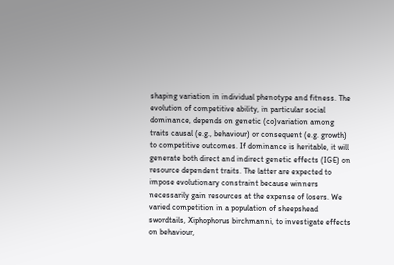shaping variation in individual phenotype and fitness. The evolution of competitive ability, in particular social dominance, depends on genetic (co)variation among traits causal (e.g., behaviour) or consequent (e.g. growth) to competitive outcomes. If dominance is heritable, it will generate both direct and indirect genetic effects (IGE) on resource dependent traits. The latter are expected to impose evolutionary constraint because winners necessarily gain resources at the expense of losers. We varied competition in a population of sheepshead swordtails, Xiphophorus birchmanni, to investigate effects on behaviour,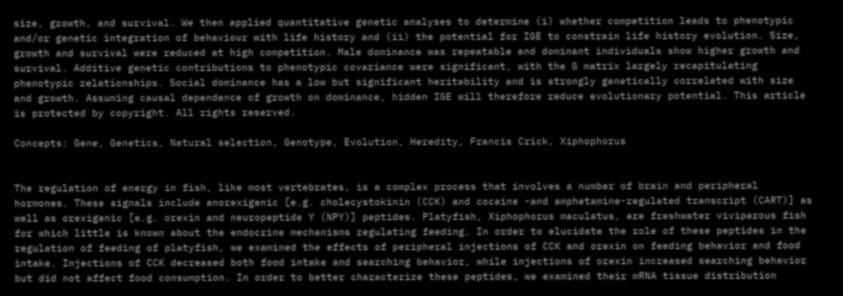size, growth, and survival. We then applied quantitative genetic analyses to determine (i) whether competition leads to phenotypic and/or genetic integration of behaviour with life history and (ii) the potential for IGE to constrain life history evolution. Size, growth and survival were reduced at high competition. Male dominance was repeatable and dominant individuals show higher growth and survival. Additive genetic contributions to phenotypic covariance were significant, with the G matrix largely recapitulating phenotypic relationships. Social dominance has a low but significant heritability and is strongly genetically correlated with size and growth. Assuming causal dependence of growth on dominance, hidden IGE will therefore reduce evolutionary potential. This article is protected by copyright. All rights reserved.

Concepts: Gene, Genetics, Natural selection, Genotype, Evolution, Heredity, Francis Crick, Xiphophorus


The regulation of energy in fish, like most vertebrates, is a complex process that involves a number of brain and peripheral hormones. These signals include anorexigenic [e.g. cholecystokinin (CCK) and cocaine -and amphetamine-regulated transcript (CART)] as well as orexigenic [e.g. orexin and neuropeptide Y (NPY)] peptides. Platyfish, Xiphophorus maculatus, are freshwater viviparous fish for which little is known about the endocrine mechanisms regulating feeding. In order to elucidate the role of these peptides in the regulation of feeding of platyfish, we examined the effects of peripheral injections of CCK and orexin on feeding behavior and food intake. Injections of CCK decreased both food intake and searching behavior, while injections of orexin increased searching behavior but did not affect food consumption. In order to better characterize these peptides, we examined their mRNA tissue distribution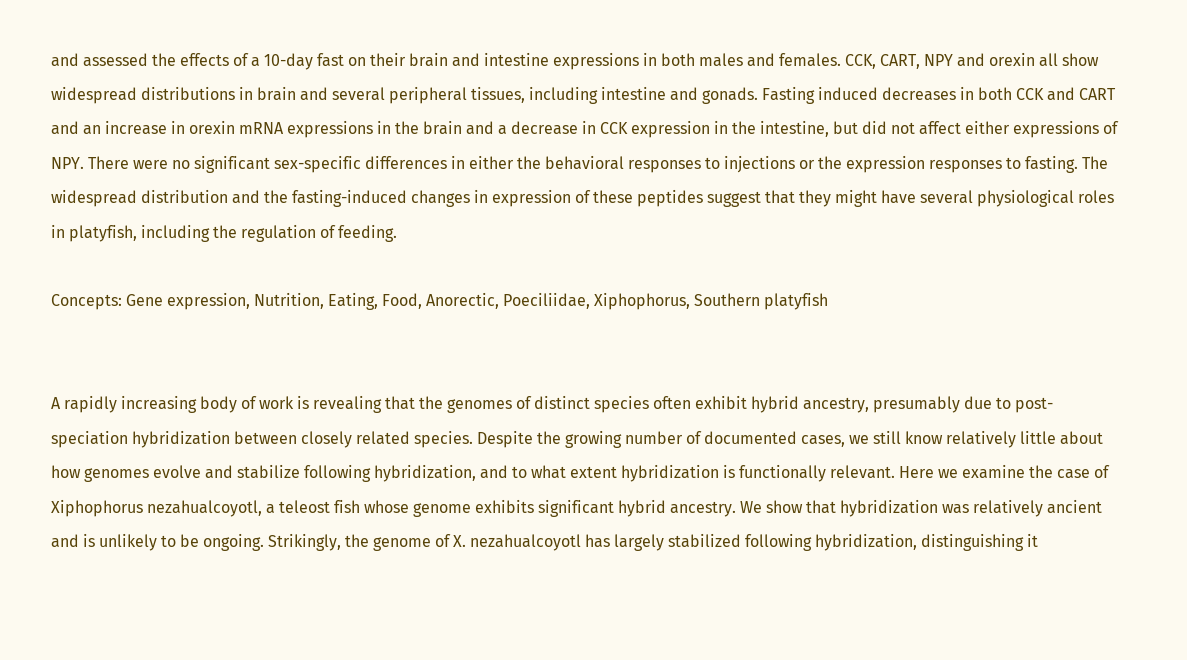and assessed the effects of a 10-day fast on their brain and intestine expressions in both males and females. CCK, CART, NPY and orexin all show widespread distributions in brain and several peripheral tissues, including intestine and gonads. Fasting induced decreases in both CCK and CART and an increase in orexin mRNA expressions in the brain and a decrease in CCK expression in the intestine, but did not affect either expressions of NPY. There were no significant sex-specific differences in either the behavioral responses to injections or the expression responses to fasting. The widespread distribution and the fasting-induced changes in expression of these peptides suggest that they might have several physiological roles in platyfish, including the regulation of feeding.

Concepts: Gene expression, Nutrition, Eating, Food, Anorectic, Poeciliidae, Xiphophorus, Southern platyfish


A rapidly increasing body of work is revealing that the genomes of distinct species often exhibit hybrid ancestry, presumably due to post-speciation hybridization between closely related species. Despite the growing number of documented cases, we still know relatively little about how genomes evolve and stabilize following hybridization, and to what extent hybridization is functionally relevant. Here we examine the case of Xiphophorus nezahualcoyotl, a teleost fish whose genome exhibits significant hybrid ancestry. We show that hybridization was relatively ancient and is unlikely to be ongoing. Strikingly, the genome of X. nezahualcoyotl has largely stabilized following hybridization, distinguishing it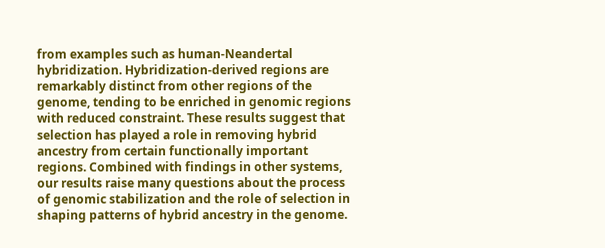from examples such as human-Neandertal hybridization. Hybridization-derived regions are remarkably distinct from other regions of the genome, tending to be enriched in genomic regions with reduced constraint. These results suggest that selection has played a role in removing hybrid ancestry from certain functionally important regions. Combined with findings in other systems, our results raise many questions about the process of genomic stabilization and the role of selection in shaping patterns of hybrid ancestry in the genome.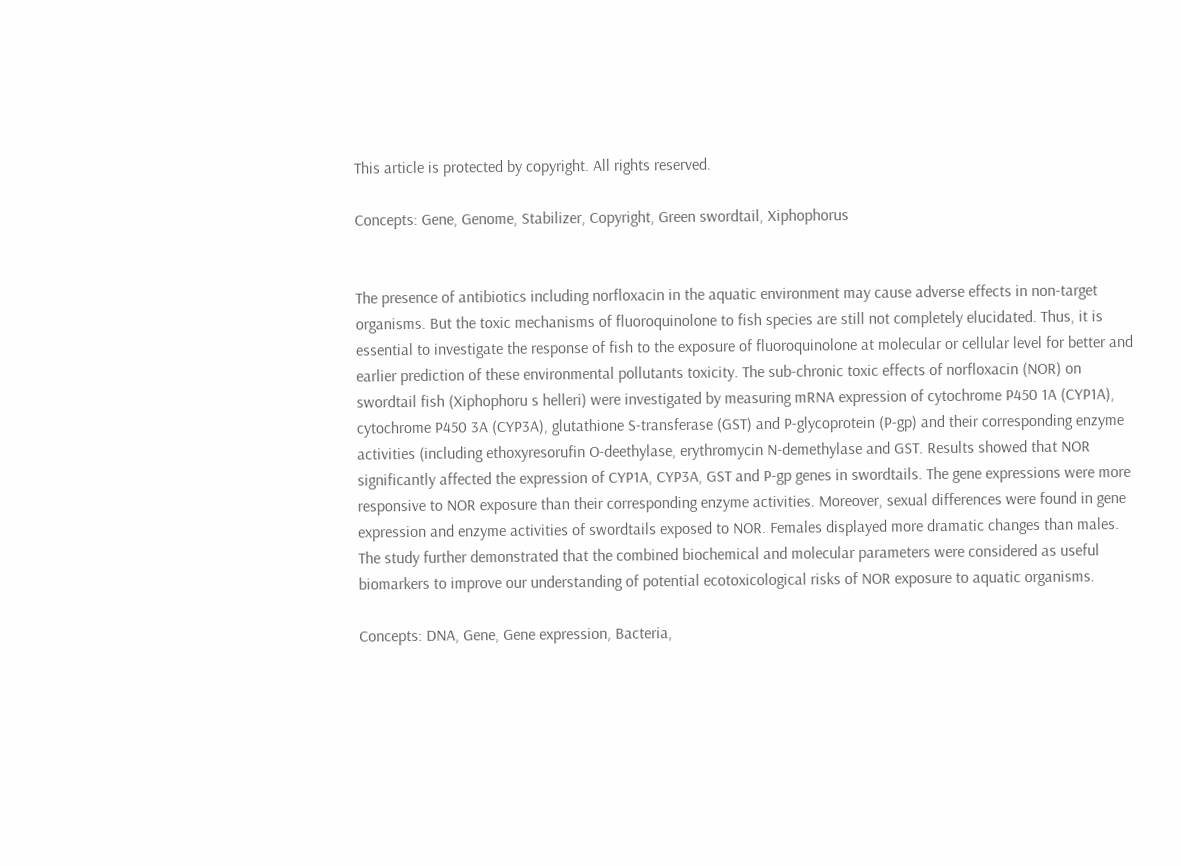This article is protected by copyright. All rights reserved.

Concepts: Gene, Genome, Stabilizer, Copyright, Green swordtail, Xiphophorus


The presence of antibiotics including norfloxacin in the aquatic environment may cause adverse effects in non-target organisms. But the toxic mechanisms of fluoroquinolone to fish species are still not completely elucidated. Thus, it is essential to investigate the response of fish to the exposure of fluoroquinolone at molecular or cellular level for better and earlier prediction of these environmental pollutants toxicity. The sub-chronic toxic effects of norfloxacin (NOR) on swordtail fish (Xiphophoru s helleri) were investigated by measuring mRNA expression of cytochrome P450 1A (CYP1A), cytochrome P450 3A (CYP3A), glutathione S-transferase (GST) and P-glycoprotein (P-gp) and their corresponding enzyme activities (including ethoxyresorufin O-deethylase, erythromycin N-demethylase and GST. Results showed that NOR significantly affected the expression of CYP1A, CYP3A, GST and P-gp genes in swordtails. The gene expressions were more responsive to NOR exposure than their corresponding enzyme activities. Moreover, sexual differences were found in gene expression and enzyme activities of swordtails exposed to NOR. Females displayed more dramatic changes than males. The study further demonstrated that the combined biochemical and molecular parameters were considered as useful biomarkers to improve our understanding of potential ecotoxicological risks of NOR exposure to aquatic organisms.

Concepts: DNA, Gene, Gene expression, Bacteria,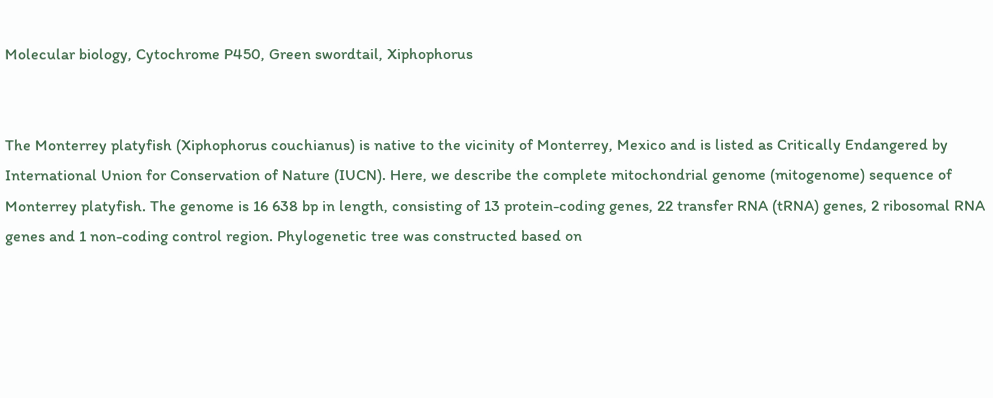Molecular biology, Cytochrome P450, Green swordtail, Xiphophorus


The Monterrey platyfish (Xiphophorus couchianus) is native to the vicinity of Monterrey, Mexico and is listed as Critically Endangered by International Union for Conservation of Nature (IUCN). Here, we describe the complete mitochondrial genome (mitogenome) sequence of Monterrey platyfish. The genome is 16 638 bp in length, consisting of 13 protein-coding genes, 22 transfer RNA (tRNA) genes, 2 ribosomal RNA genes and 1 non-coding control region. Phylogenetic tree was constructed based on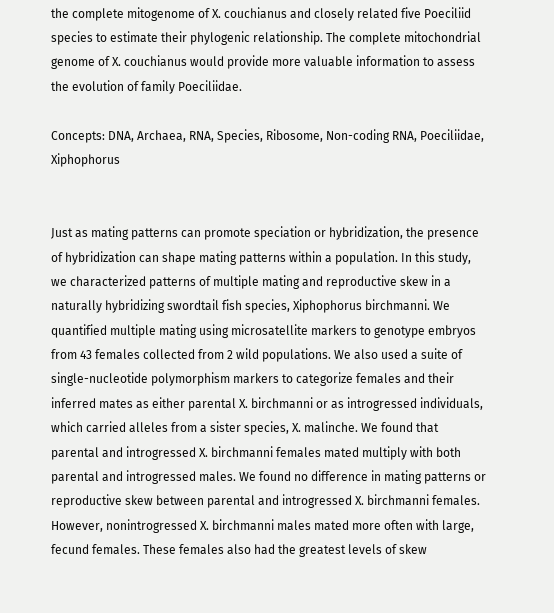the complete mitogenome of X. couchianus and closely related five Poeciliid species to estimate their phylogenic relationship. The complete mitochondrial genome of X. couchianus would provide more valuable information to assess the evolution of family Poeciliidae.

Concepts: DNA, Archaea, RNA, Species, Ribosome, Non-coding RNA, Poeciliidae, Xiphophorus


Just as mating patterns can promote speciation or hybridization, the presence of hybridization can shape mating patterns within a population. In this study, we characterized patterns of multiple mating and reproductive skew in a naturally hybridizing swordtail fish species, Xiphophorus birchmanni. We quantified multiple mating using microsatellite markers to genotype embryos from 43 females collected from 2 wild populations. We also used a suite of single-nucleotide polymorphism markers to categorize females and their inferred mates as either parental X. birchmanni or as introgressed individuals, which carried alleles from a sister species, X. malinche. We found that parental and introgressed X. birchmanni females mated multiply with both parental and introgressed males. We found no difference in mating patterns or reproductive skew between parental and introgressed X. birchmanni females. However, nonintrogressed X. birchmanni males mated more often with large, fecund females. These females also had the greatest levels of skew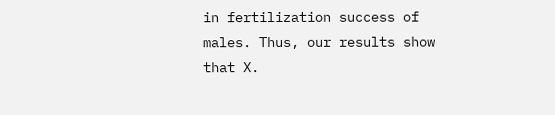in fertilization success of males. Thus, our results show that X.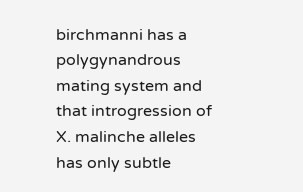birchmanni has a polygynandrous mating system and that introgression of X. malinche alleles has only subtle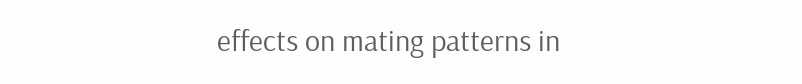effects on mating patterns in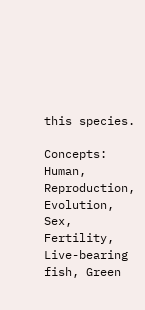this species.

Concepts: Human, Reproduction, Evolution, Sex, Fertility, Live-bearing fish, Green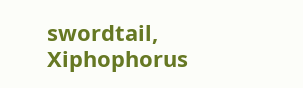swordtail, Xiphophorus